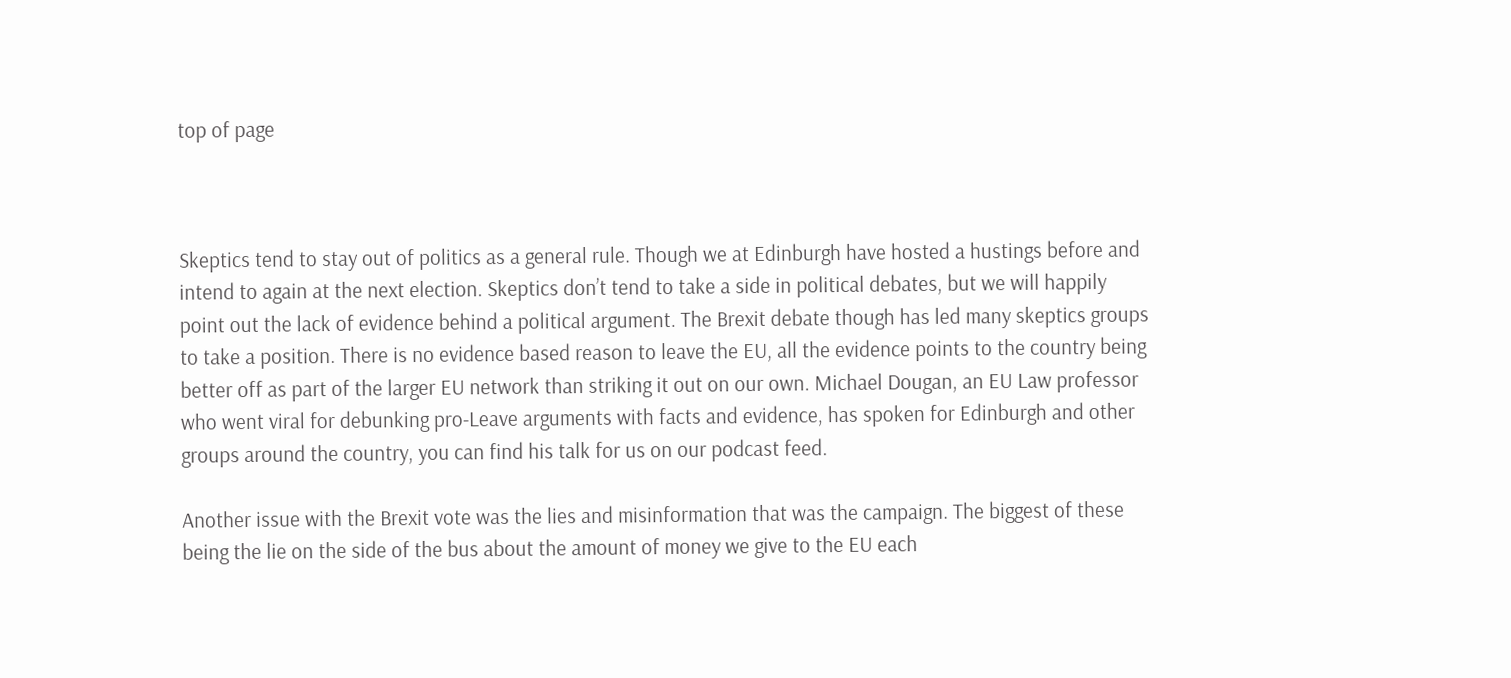top of page



Skeptics tend to stay out of politics as a general rule. Though we at Edinburgh have hosted a hustings before and intend to again at the next election. Skeptics don’t tend to take a side in political debates, but we will happily point out the lack of evidence behind a political argument. The Brexit debate though has led many skeptics groups to take a position. There is no evidence based reason to leave the EU, all the evidence points to the country being better off as part of the larger EU network than striking it out on our own. Michael Dougan, an EU Law professor who went viral for debunking pro-Leave arguments with facts and evidence, has spoken for Edinburgh and other groups around the country, you can find his talk for us on our podcast feed.

Another issue with the Brexit vote was the lies and misinformation that was the campaign. The biggest of these being the lie on the side of the bus about the amount of money we give to the EU each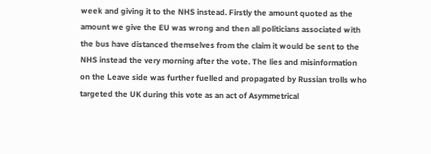week and giving it to the NHS instead. Firstly the amount quoted as the amount we give the EU was wrong and then all politicians associated with the bus have distanced themselves from the claim it would be sent to the NHS instead the very morning after the vote. The lies and misinformation on the Leave side was further fuelled and propagated by Russian trolls who targeted the UK during this vote as an act of Asymmetrical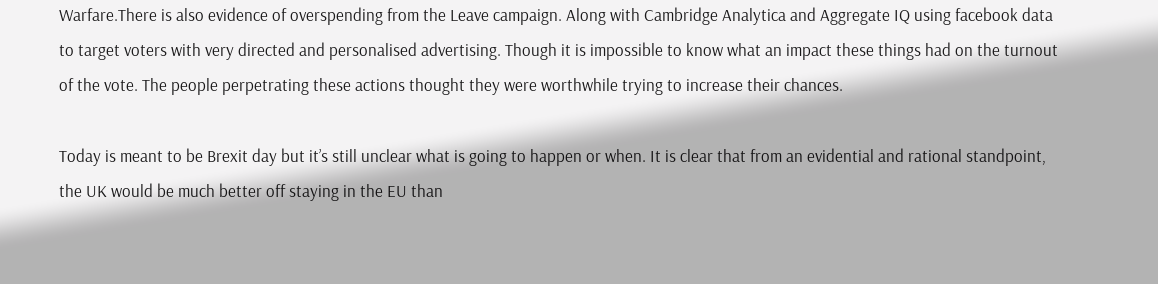Warfare.There is also evidence of overspending from the Leave campaign. Along with Cambridge Analytica and Aggregate IQ using facebook data to target voters with very directed and personalised advertising. Though it is impossible to know what an impact these things had on the turnout of the vote. The people perpetrating these actions thought they were worthwhile trying to increase their chances.

Today is meant to be Brexit day but it’s still unclear what is going to happen or when. It is clear that from an evidential and rational standpoint, the UK would be much better off staying in the EU than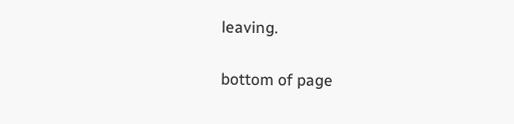leaving.

bottom of page